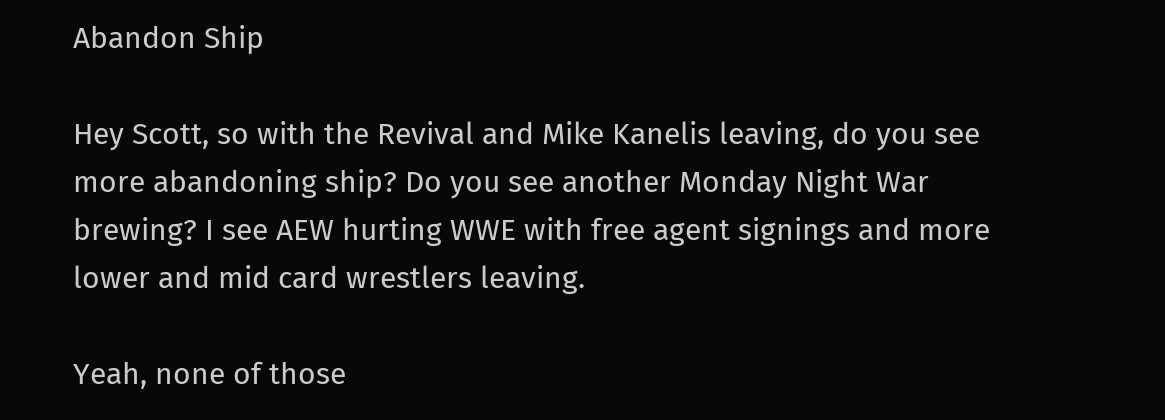Abandon Ship

Hey Scott, so with the Revival and Mike Kanelis leaving, do you see more abandoning ship? Do you see another Monday Night War brewing? I see AEW hurting WWE with free agent signings and more lower and mid card wrestlers leaving.

Yeah, none of those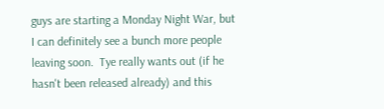guys are starting a Monday Night War, but I can definitely see a bunch more people leaving soon.  Tye really wants out (if he hasn't been released already) and this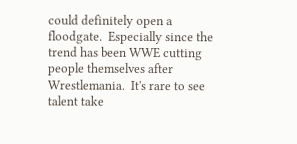could definitely open a floodgate.  Especially since the trend has been WWE cutting people themselves after Wrestlemania.  It's rare to see talent take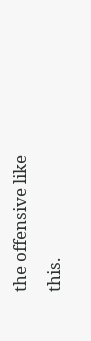the offensive like this.